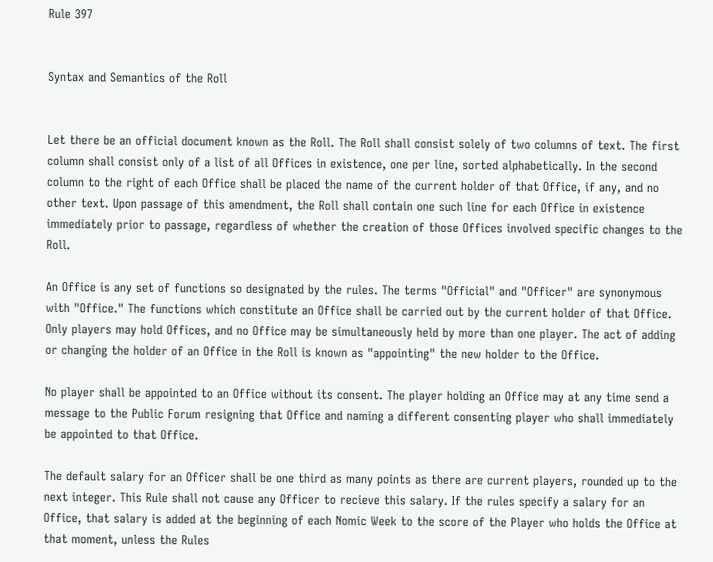Rule 397


Syntax and Semantics of the Roll


Let there be an official document known as the Roll. The Roll shall consist solely of two columns of text. The first column shall consist only of a list of all Offices in existence, one per line, sorted alphabetically. In the second column to the right of each Office shall be placed the name of the current holder of that Office, if any, and no other text. Upon passage of this amendment, the Roll shall contain one such line for each Office in existence immediately prior to passage, regardless of whether the creation of those Offices involved specific changes to the Roll.

An Office is any set of functions so designated by the rules. The terms "Official" and "Officer" are synonymous with "Office." The functions which constitute an Office shall be carried out by the current holder of that Office. Only players may hold Offices, and no Office may be simultaneously held by more than one player. The act of adding or changing the holder of an Office in the Roll is known as "appointing" the new holder to the Office.

No player shall be appointed to an Office without its consent. The player holding an Office may at any time send a message to the Public Forum resigning that Office and naming a different consenting player who shall immediately be appointed to that Office.

The default salary for an Officer shall be one third as many points as there are current players, rounded up to the next integer. This Rule shall not cause any Officer to recieve this salary. If the rules specify a salary for an Office, that salary is added at the beginning of each Nomic Week to the score of the Player who holds the Office at that moment, unless the Rules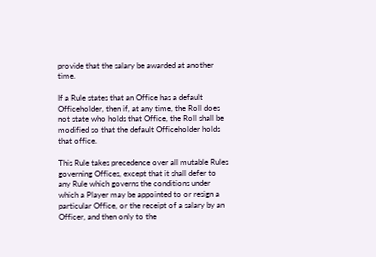provide that the salary be awarded at another time.

If a Rule states that an Office has a default Officeholder, then if, at any time, the Roll does not state who holds that Office, the Roll shall be modified so that the default Officeholder holds that office.

This Rule takes precedence over all mutable Rules governing Offices, except that it shall defer to any Rule which governs the conditions under which a Player may be appointed to or resign a particular Office, or the receipt of a salary by an Officer, and then only to the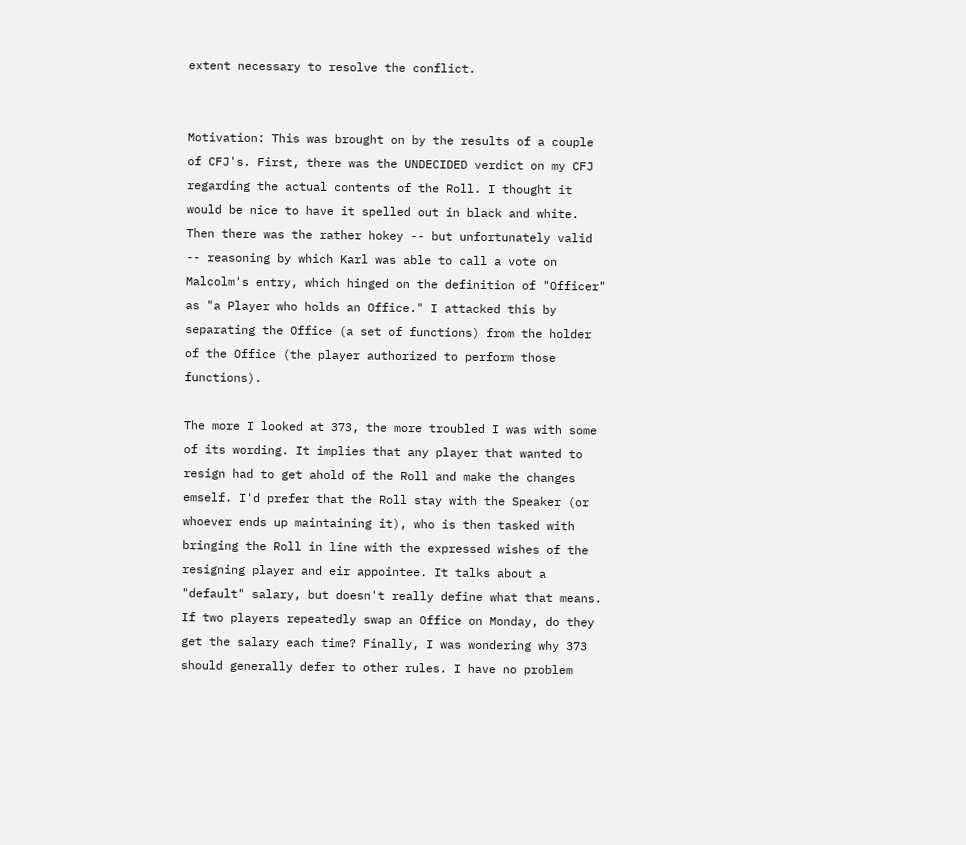extent necessary to resolve the conflict.


Motivation: This was brought on by the results of a couple of CFJ's. First, there was the UNDECIDED verdict on my CFJ regarding the actual contents of the Roll. I thought it would be nice to have it spelled out in black and white. Then there was the rather hokey -- but unfortunately valid -- reasoning by which Karl was able to call a vote on Malcolm's entry, which hinged on the definition of "Officer" as "a Player who holds an Office." I attacked this by separating the Office (a set of functions) from the holder of the Office (the player authorized to perform those functions).

The more I looked at 373, the more troubled I was with some of its wording. It implies that any player that wanted to resign had to get ahold of the Roll and make the changes emself. I'd prefer that the Roll stay with the Speaker (or whoever ends up maintaining it), who is then tasked with bringing the Roll in line with the expressed wishes of the resigning player and eir appointee. It talks about a "default" salary, but doesn't really define what that means. If two players repeatedly swap an Office on Monday, do they get the salary each time? Finally, I was wondering why 373 should generally defer to other rules. I have no problem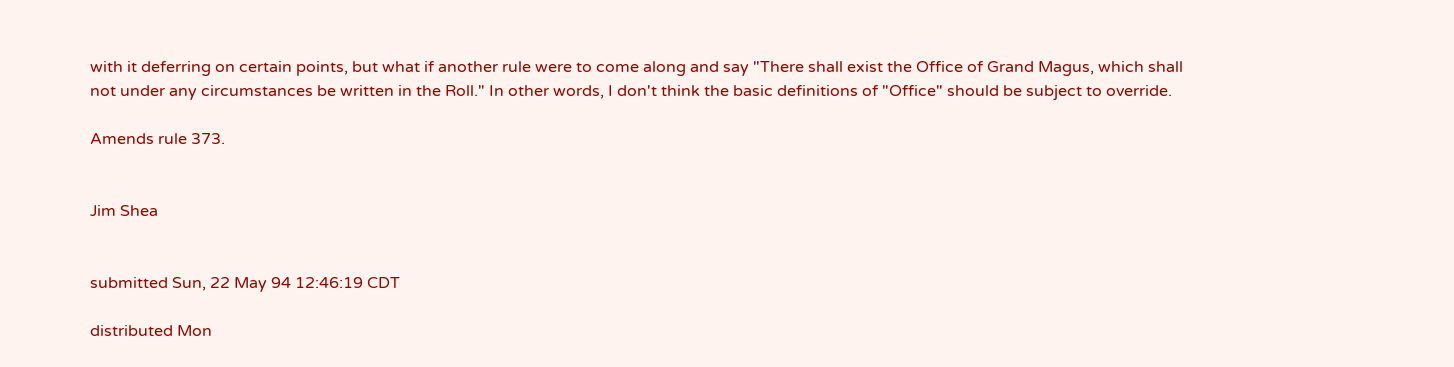with it deferring on certain points, but what if another rule were to come along and say "There shall exist the Office of Grand Magus, which shall not under any circumstances be written in the Roll." In other words, I don't think the basic definitions of "Office" should be subject to override.

Amends rule 373.


Jim Shea


submitted Sun, 22 May 94 12:46:19 CDT

distributed Mon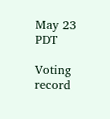May 23 PDT

Voting record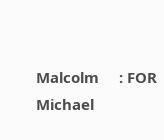Malcolm     : FOR
Michael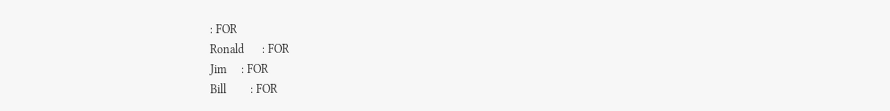: FOR
Ronald      : FOR
Jim     : FOR
Bill        : FOR